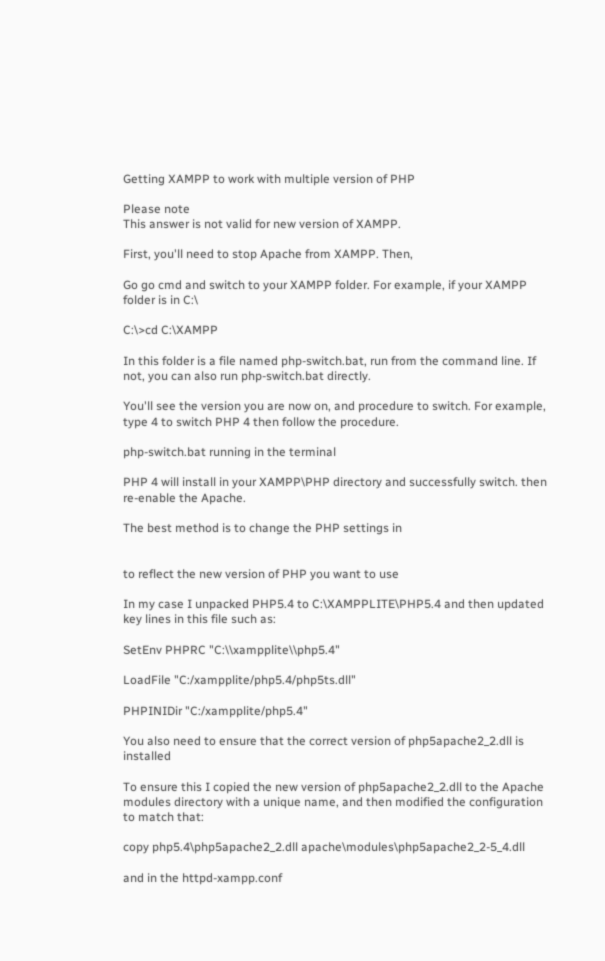Getting XAMPP to work with multiple version of PHP

Please note
This answer is not valid for new version of XAMPP.

First, you'll need to stop Apache from XAMPP. Then,

Go go cmd and switch to your XAMPP folder. For example, if your XAMPP folder is in C:\

C:\>cd C:\XAMPP

In this folder is a file named php-switch.bat, run from the command line. If not, you can also run php-switch.bat directly.

You'll see the version you are now on, and procedure to switch. For example, type 4 to switch PHP 4 then follow the procedure.

php-switch.bat running in the terminal

PHP 4 will install in your XAMPP\PHP directory and successfully switch. then re-enable the Apache.

The best method is to change the PHP settings in


to reflect the new version of PHP you want to use

In my case I unpacked PHP5.4 to C:\XAMPPLITE\PHP5.4 and then updated key lines in this file such as:

SetEnv PHPRC "C:\\xampplite\\php5.4"

LoadFile "C:/xampplite/php5.4/php5ts.dll"

PHPINIDir "C:/xampplite/php5.4"

You also need to ensure that the correct version of php5apache2_2.dll is installed

To ensure this I copied the new version of php5apache2_2.dll to the Apache modules directory with a unique name, and then modified the configuration to match that:

copy php5.4\php5apache2_2.dll apache\modules\php5apache2_2-5_4.dll

and in the httpd-xampp.conf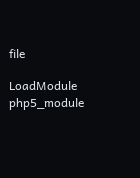file

LoadModule php5_module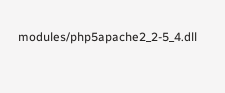modules/php5apache2_2-5_4.dll